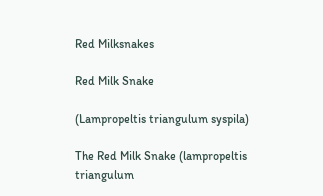Red Milksnakes

Red Milk Snake

(Lampropeltis triangulum syspila)

The Red Milk Snake (lampropeltis triangulum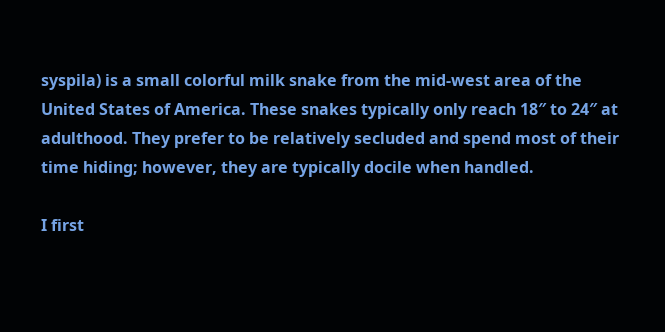syspila) is a small colorful milk snake from the mid-west area of the United States of America. These snakes typically only reach 18″ to 24″ at adulthood. They prefer to be relatively secluded and spend most of their time hiding; however, they are typically docile when handled.

I first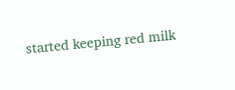started keeping red milk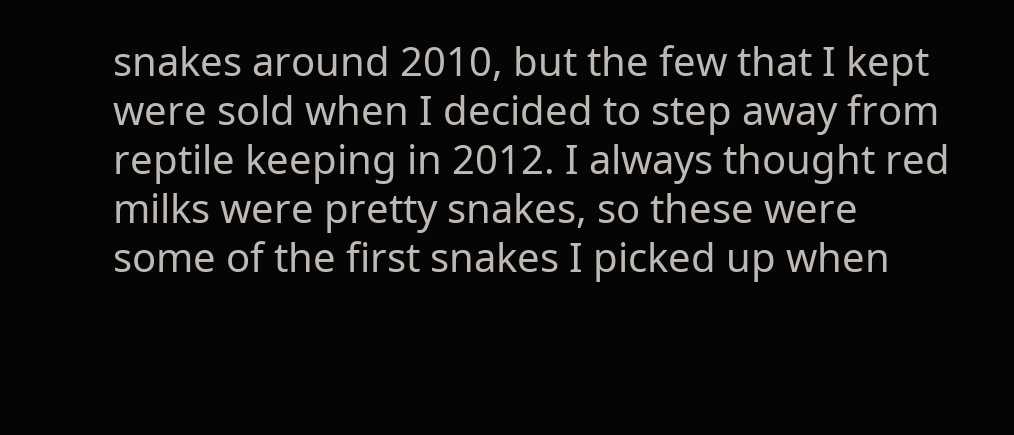snakes around 2010, but the few that I kept were sold when I decided to step away from reptile keeping in 2012. I always thought red milks were pretty snakes, so these were some of the first snakes I picked up when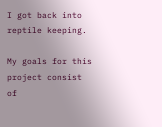I got back into reptile keeping.

My goals for this project consist of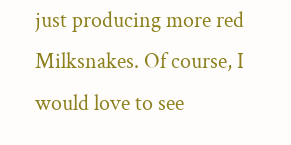just producing more red Milksnakes. Of course, I would love to see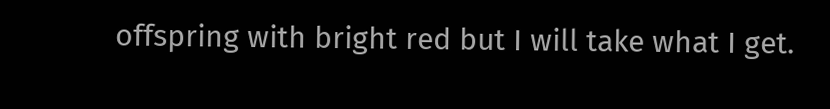offspring with bright red but I will take what I get.